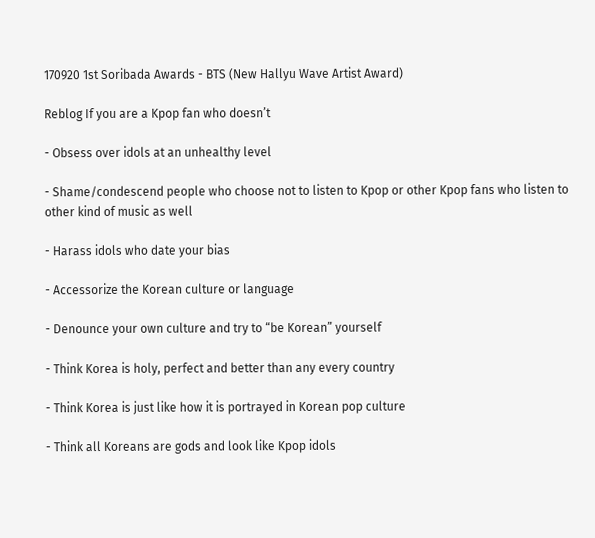170920 1st Soribada Awards - BTS (New Hallyu Wave Artist Award)

Reblog If you are a Kpop fan who doesn’t

- Obsess over idols at an unhealthy level

- Shame/condescend people who choose not to listen to Kpop or other Kpop fans who listen to other kind of music as well

- Harass idols who date your bias

- Accessorize the Korean culture or language

- Denounce your own culture and try to “be Korean” yourself

- Think Korea is holy, perfect and better than any every country

- Think Korea is just like how it is portrayed in Korean pop culture

- Think all Koreans are gods and look like Kpop idols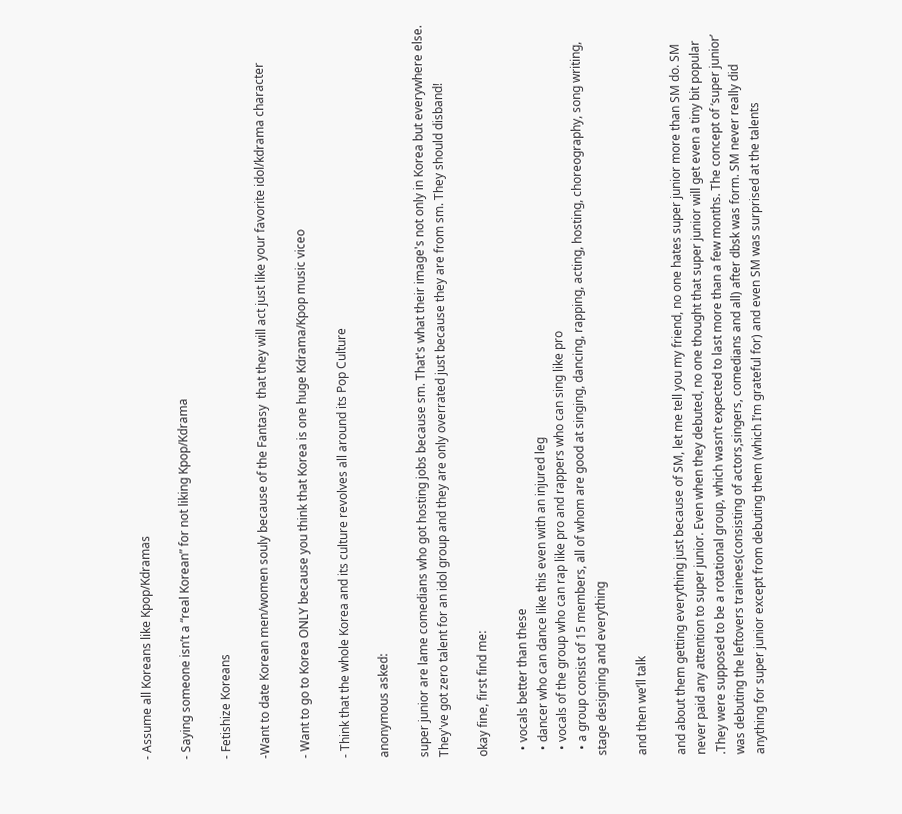- Assume all Koreans like Kpop/Kdramas

- Saying someone isn’t a “real Korean” for not liking Kpop/Kdrama

- Fetishize Koreans

-Want to date Korean men/women souly because of the Fantasy  that they will act just like your favorite idol/kdrama character

- Want to go to Korea ONLY because you think that Korea is one huge Kdrama/Kpop music viceo

- Think that the whole Korea and its culture revolves all around its Pop Culture

anonymous asked:

super junior are lame comedians who got hosting jobs because sm. That's what their image's not only in Korea but everywhere else. They've got zero talent for an idol group and they are only overrated just because they are from sm. They should disband!

okay fine, first find me:

  • vocals better than these
  • dancer who can dance like this even with an injured leg
  • vocals of the group who can rap like pro and rappers who can sing like pro
  • a group consist of 15 members, all of whom are good at singing, dancing, rapping, acting, hosting, choreography, song writing, stage designing and everything

and then we’ll talk

and about them getting everything just because of SM, let me tell you my friend, no one hates super junior more than SM do. SM never paid any attention to super junior. Even when they debuted, no one thought that super junior will get even a tiny bit popular .They were supposed to be a rotational group, which wasn’t expected to last more than a few months. The concept of ‘super junior’ was debuting the leftovers trainees(consisting of actors,singers, comedians and all) after dbsk was form. SM never really did anything for super junior except from debuting them (which I‘m grateful for) and even SM was surprised at the talents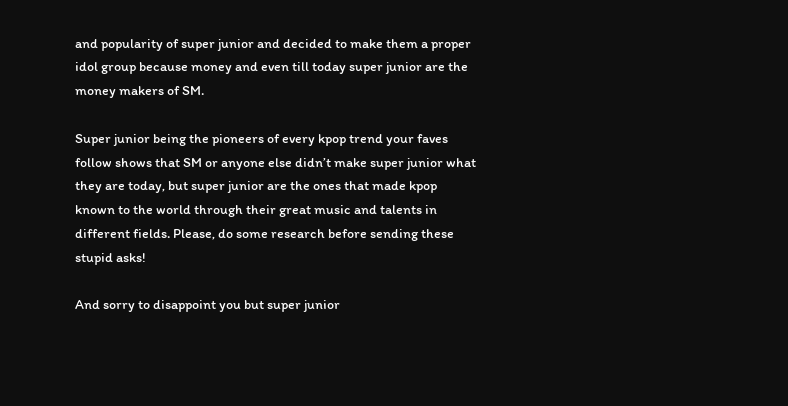and popularity of super junior and decided to make them a proper idol group because money and even till today super junior are the money makers of SM.

Super junior being the pioneers of every kpop trend your faves follow shows that SM or anyone else didn’t make super junior what they are today, but super junior are the ones that made kpop known to the world through their great music and talents in different fields. Please, do some research before sending these stupid asks!

And sorry to disappoint you but super junior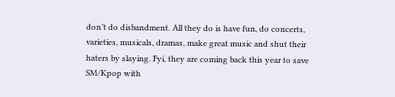don’t do disbandment. All they do is have fun, do concerts, varieties, musicals, dramas, make great music and shut their haters by slaying. Fyi, they are coming back this year to save SM/Kpop with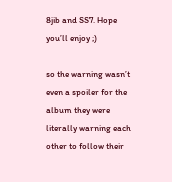8jib and SS7. Hope you’ll enjoy ;)

so the warning wasn’t even a spoiler for the album they were literally warning each other to follow their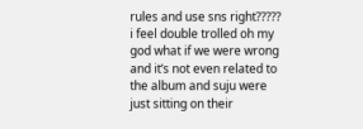rules and use sns right????? i feel double trolled oh my god what if we were wrong and it’s not even related to the album and suju were just sitting on their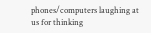phones/computers laughing at us for thinking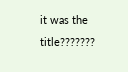it was the title???????